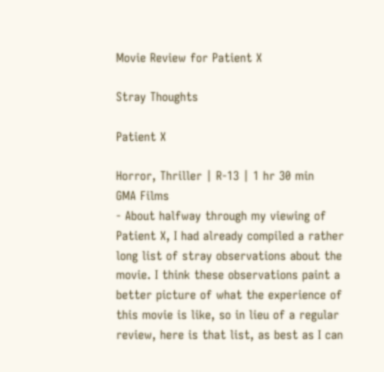Movie Review for Patient X

Stray Thoughts

Patient X

Horror, Thriller | R-13 | 1 hr 30 min
GMA Films
- About halfway through my viewing of Patient X, I had already compiled a rather long list of stray observations about the movie. I think these observations paint a better picture of what the experience of this movie is like, so in lieu of a regular review, here is that list, as best as I can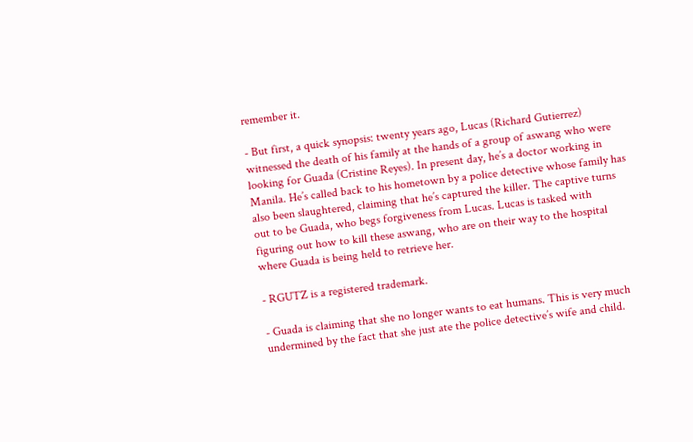remember it.

- But first, a quick synopsis: twenty years ago, Lucas (Richard Gutierrez) witnessed the death of his family at the hands of a group of aswang who were looking for Guada (Cristine Reyes). In present day, he’s a doctor working in Manila. He’s called back to his hometown by a police detective whose family has also been slaughtered, claiming that he’s captured the killer. The captive turns out to be Guada, who begs forgiveness from Lucas. Lucas is tasked with figuring out how to kill these aswang, who are on their way to the hospital where Guada is being held to retrieve her.

- RGUTZ is a registered trademark.

- Guada is claiming that she no longer wants to eat humans. This is very much undermined by the fact that she just ate the police detective’s wife and child.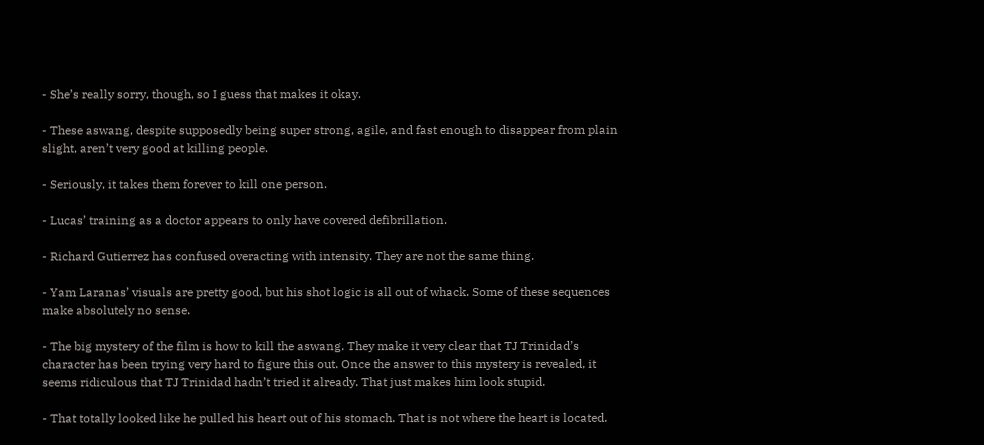- She’s really sorry, though, so I guess that makes it okay.

- These aswang, despite supposedly being super strong, agile, and fast enough to disappear from plain slight, aren’t very good at killing people.

- Seriously, it takes them forever to kill one person.

- Lucas’ training as a doctor appears to only have covered defibrillation.

- Richard Gutierrez has confused overacting with intensity. They are not the same thing.

- Yam Laranas’ visuals are pretty good, but his shot logic is all out of whack. Some of these sequences make absolutely no sense.

- The big mystery of the film is how to kill the aswang. They make it very clear that TJ Trinidad’s character has been trying very hard to figure this out. Once the answer to this mystery is revealed, it seems ridiculous that TJ Trinidad hadn’t tried it already. That just makes him look stupid.

- That totally looked like he pulled his heart out of his stomach. That is not where the heart is located.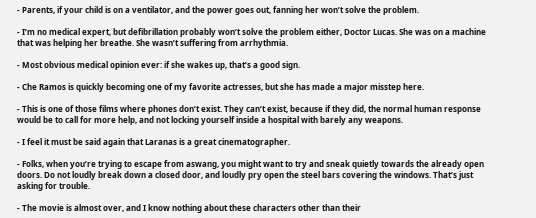- Parents, if your child is on a ventilator, and the power goes out, fanning her won’t solve the problem.

- I’m no medical expert, but defibrillation probably won’t solve the problem either, Doctor Lucas. She was on a machine that was helping her breathe. She wasn’t suffering from arrhythmia.

- Most obvious medical opinion ever: if she wakes up, that’s a good sign.

- Che Ramos is quickly becoming one of my favorite actresses, but she has made a major misstep here.

- This is one of those films where phones don’t exist. They can’t exist, because if they did, the normal human response would be to call for more help, and not locking yourself inside a hospital with barely any weapons.

- I feel it must be said again that Laranas is a great cinematographer.

- Folks, when you’re trying to escape from aswang, you might want to try and sneak quietly towards the already open doors. Do not loudly break down a closed door, and loudly pry open the steel bars covering the windows. That’s just asking for trouble.

- The movie is almost over, and I know nothing about these characters other than their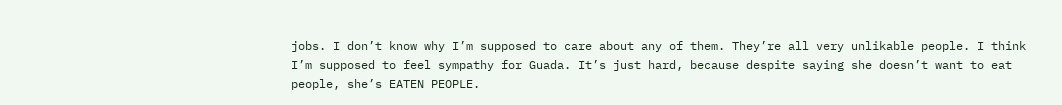jobs. I don’t know why I’m supposed to care about any of them. They’re all very unlikable people. I think I’m supposed to feel sympathy for Guada. It’s just hard, because despite saying she doesn’t want to eat people, she’s EATEN PEOPLE.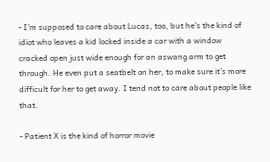- I’m supposed to care about Lucas, too, but he’s the kind of idiot who leaves a kid locked inside a car with a window cracked open just wide enough for an aswang arm to get through. He even put a seatbelt on her, to make sure it’s more difficult for her to get away. I tend not to care about people like that.

- Patient X is the kind of horror movie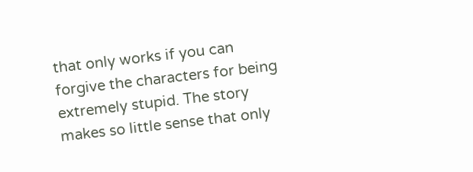that only works if you can forgive the characters for being extremely stupid. The story makes so little sense that only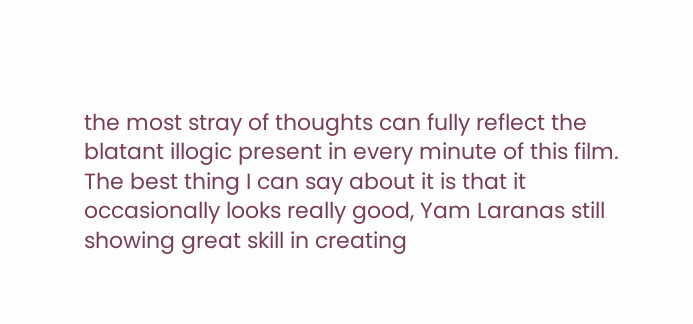the most stray of thoughts can fully reflect the blatant illogic present in every minute of this film. The best thing I can say about it is that it occasionally looks really good, Yam Laranas still showing great skill in creating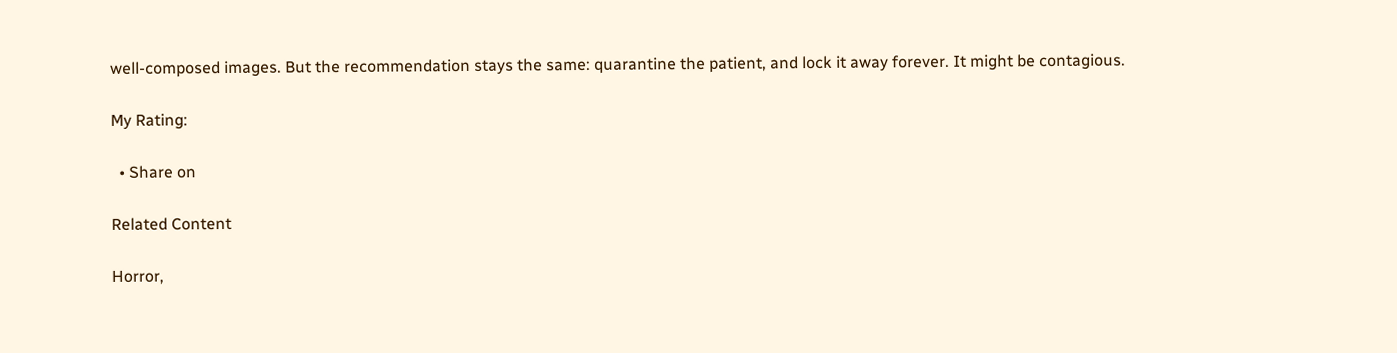well-composed images. But the recommendation stays the same: quarantine the patient, and lock it away forever. It might be contagious.

My Rating:

  • Share on

Related Content

Horror,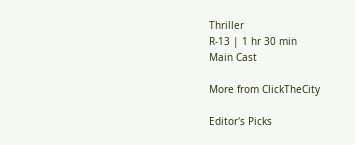Thriller
R-13 | 1 hr 30 min
Main Cast

More from ClickTheCity

Editor's Picks